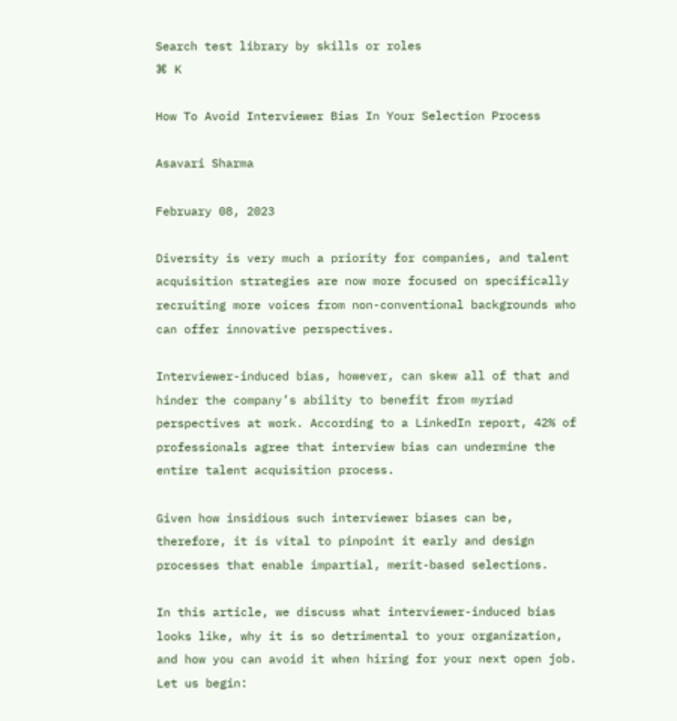Search test library by skills or roles
⌘ K

How To Avoid Interviewer Bias In Your Selection Process

Asavari Sharma

February 08, 2023

Diversity is very much a priority for companies, and talent acquisition strategies are now more focused on specifically recruiting more voices from non-conventional backgrounds who can offer innovative perspectives.

Interviewer-induced bias, however, can skew all of that and hinder the company’s ability to benefit from myriad perspectives at work. According to a LinkedIn report, 42% of professionals agree that interview bias can undermine the entire talent acquisition process.

Given how insidious such interviewer biases can be, therefore, it is vital to pinpoint it early and design processes that enable impartial, merit-based selections.

In this article, we discuss what interviewer-induced bias looks like, why it is so detrimental to your organization, and how you can avoid it when hiring for your next open job. Let us begin: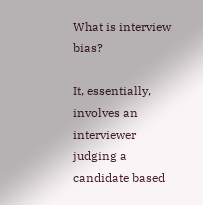What is interview bias?

It, essentially, involves an interviewer judging a candidate based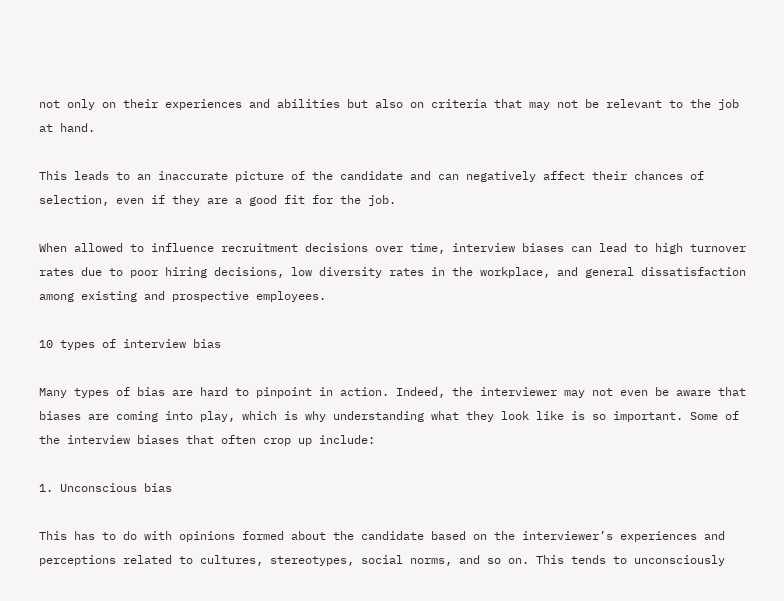not only on their experiences and abilities but also on criteria that may not be relevant to the job at hand.

This leads to an inaccurate picture of the candidate and can negatively affect their chances of selection, even if they are a good fit for the job.

When allowed to influence recruitment decisions over time, interview biases can lead to high turnover rates due to poor hiring decisions, low diversity rates in the workplace, and general dissatisfaction among existing and prospective employees.

10 types of interview bias

Many types of bias are hard to pinpoint in action. Indeed, the interviewer may not even be aware that biases are coming into play, which is why understanding what they look like is so important. Some of the interview biases that often crop up include:

1. Unconscious bias

This has to do with opinions formed about the candidate based on the interviewer’s experiences and perceptions related to cultures, stereotypes, social norms, and so on. This tends to unconsciously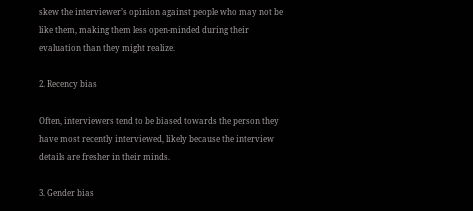skew the interviewer’s opinion against people who may not be like them, making them less open-minded during their evaluation than they might realize.

2. Recency bias

Often, interviewers tend to be biased towards the person they have most recently interviewed, likely because the interview details are fresher in their minds.

3. Gender bias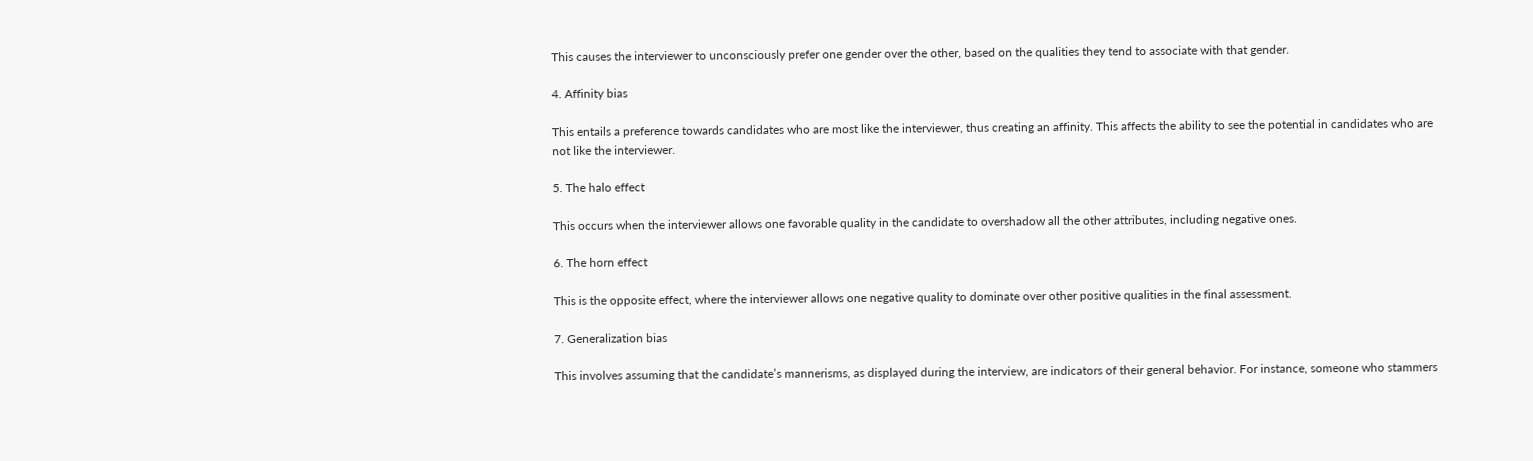This causes the interviewer to unconsciously prefer one gender over the other, based on the qualities they tend to associate with that gender.

4. Affinity bias

This entails a preference towards candidates who are most like the interviewer, thus creating an affinity. This affects the ability to see the potential in candidates who are not like the interviewer.

5. The halo effect

This occurs when the interviewer allows one favorable quality in the candidate to overshadow all the other attributes, including negative ones.

6. The horn effect

This is the opposite effect, where the interviewer allows one negative quality to dominate over other positive qualities in the final assessment.

7. Generalization bias

This involves assuming that the candidate’s mannerisms, as displayed during the interview, are indicators of their general behavior. For instance, someone who stammers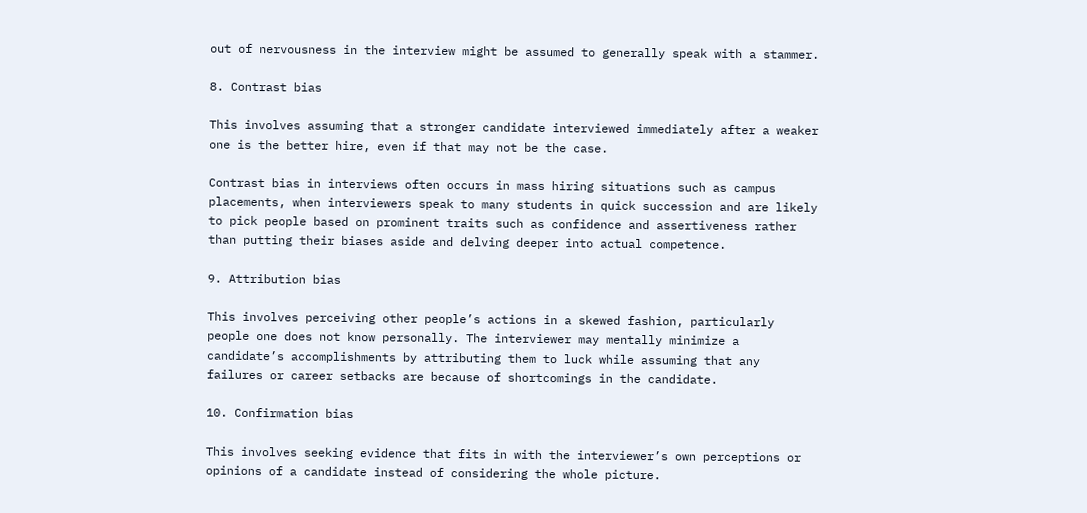out of nervousness in the interview might be assumed to generally speak with a stammer.

8. Contrast bias

This involves assuming that a stronger candidate interviewed immediately after a weaker one is the better hire, even if that may not be the case.

Contrast bias in interviews often occurs in mass hiring situations such as campus placements, when interviewers speak to many students in quick succession and are likely to pick people based on prominent traits such as confidence and assertiveness rather than putting their biases aside and delving deeper into actual competence.

9. Attribution bias

This involves perceiving other people’s actions in a skewed fashion, particularly people one does not know personally. The interviewer may mentally minimize a candidate’s accomplishments by attributing them to luck while assuming that any failures or career setbacks are because of shortcomings in the candidate.

10. Confirmation bias

This involves seeking evidence that fits in with the interviewer’s own perceptions or opinions of a candidate instead of considering the whole picture.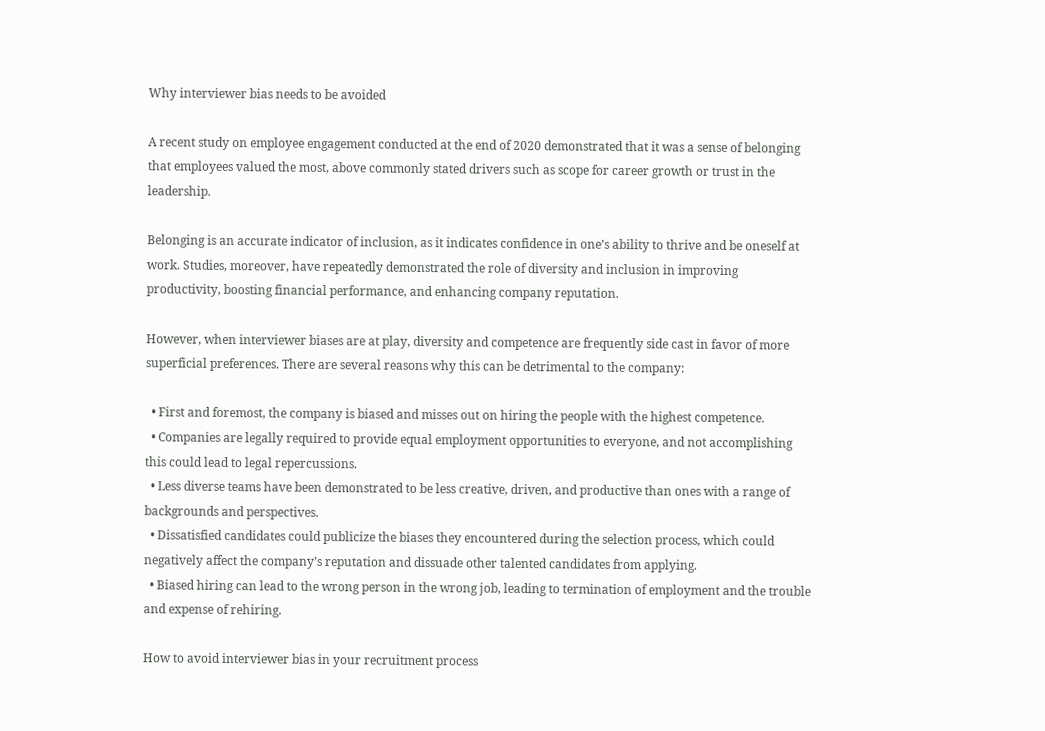Why interviewer bias needs to be avoided

A recent study on employee engagement conducted at the end of 2020 demonstrated that it was a sense of belonging that employees valued the most, above commonly stated drivers such as scope for career growth or trust in the leadership.

Belonging is an accurate indicator of inclusion, as it indicates confidence in one’s ability to thrive and be oneself at work. Studies, moreover, have repeatedly demonstrated the role of diversity and inclusion in improving productivity, boosting financial performance, and enhancing company reputation.

However, when interviewer biases are at play, diversity and competence are frequently side cast in favor of more superficial preferences. There are several reasons why this can be detrimental to the company:

  • First and foremost, the company is biased and misses out on hiring the people with the highest competence.
  • Companies are legally required to provide equal employment opportunities to everyone, and not accomplishing this could lead to legal repercussions.
  • Less diverse teams have been demonstrated to be less creative, driven, and productive than ones with a range of backgrounds and perspectives.
  • Dissatisfied candidates could publicize the biases they encountered during the selection process, which could negatively affect the company’s reputation and dissuade other talented candidates from applying.
  • Biased hiring can lead to the wrong person in the wrong job, leading to termination of employment and the trouble and expense of rehiring.

How to avoid interviewer bias in your recruitment process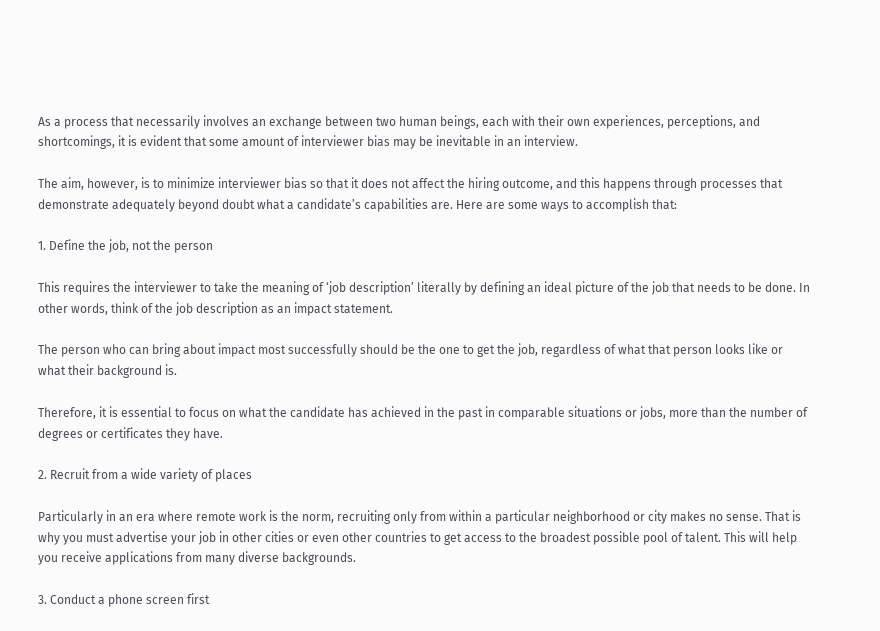As a process that necessarily involves an exchange between two human beings, each with their own experiences, perceptions, and shortcomings, it is evident that some amount of interviewer bias may be inevitable in an interview.

The aim, however, is to minimize interviewer bias so that it does not affect the hiring outcome, and this happens through processes that demonstrate adequately beyond doubt what a candidate’s capabilities are. Here are some ways to accomplish that:

1. Define the job, not the person

This requires the interviewer to take the meaning of ‘job description’ literally by defining an ideal picture of the job that needs to be done. In other words, think of the job description as an impact statement.

The person who can bring about impact most successfully should be the one to get the job, regardless of what that person looks like or what their background is.

Therefore, it is essential to focus on what the candidate has achieved in the past in comparable situations or jobs, more than the number of degrees or certificates they have.

2. Recruit from a wide variety of places

Particularly in an era where remote work is the norm, recruiting only from within a particular neighborhood or city makes no sense. That is why you must advertise your job in other cities or even other countries to get access to the broadest possible pool of talent. This will help you receive applications from many diverse backgrounds.

3. Conduct a phone screen first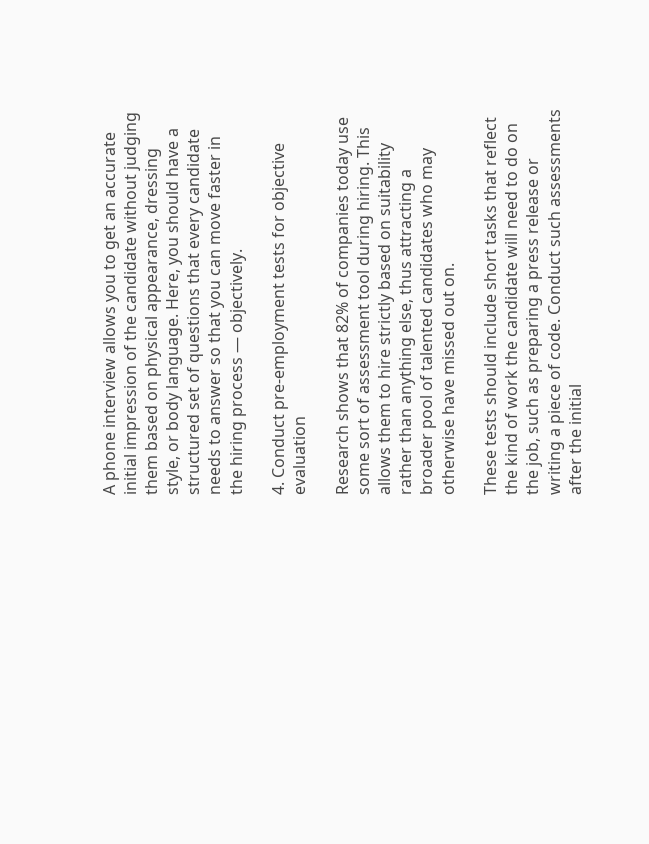A phone interview allows you to get an accurate initial impression of the candidate without judging them based on physical appearance, dressing style, or body language. Here, you should have a structured set of questions that every candidate needs to answer so that you can move faster in the hiring process — objectively.

4. Conduct pre-employment tests for objective evaluation

Research shows that 82% of companies today use some sort of assessment tool during hiring. This allows them to hire strictly based on suitability rather than anything else, thus attracting a broader pool of talented candidates who may otherwise have missed out on.

These tests should include short tasks that reflect the kind of work the candidate will need to do on the job, such as preparing a press release or writing a piece of code. Conduct such assessments after the initial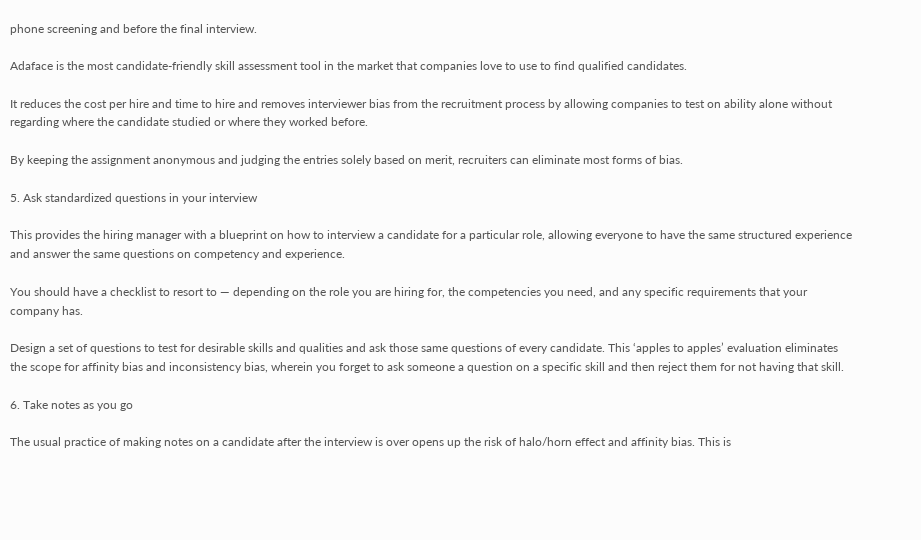phone screening and before the final interview.

Adaface is the most candidate-friendly skill assessment tool in the market that companies love to use to find qualified candidates.

It reduces the cost per hire and time to hire and removes interviewer bias from the recruitment process by allowing companies to test on ability alone without regarding where the candidate studied or where they worked before.

By keeping the assignment anonymous and judging the entries solely based on merit, recruiters can eliminate most forms of bias.

5. Ask standardized questions in your interview

This provides the hiring manager with a blueprint on how to interview a candidate for a particular role, allowing everyone to have the same structured experience and answer the same questions on competency and experience.

You should have a checklist to resort to — depending on the role you are hiring for, the competencies you need, and any specific requirements that your company has.

Design a set of questions to test for desirable skills and qualities and ask those same questions of every candidate. This ‘apples to apples’ evaluation eliminates the scope for affinity bias and inconsistency bias, wherein you forget to ask someone a question on a specific skill and then reject them for not having that skill.

6. Take notes as you go

The usual practice of making notes on a candidate after the interview is over opens up the risk of halo/horn effect and affinity bias. This is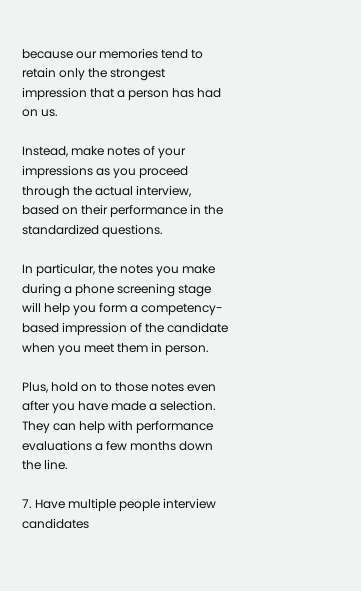because our memories tend to retain only the strongest impression that a person has had on us.

Instead, make notes of your impressions as you proceed through the actual interview, based on their performance in the standardized questions.

In particular, the notes you make during a phone screening stage will help you form a competency-based impression of the candidate when you meet them in person.

Plus, hold on to those notes even after you have made a selection. They can help with performance evaluations a few months down the line.

7. Have multiple people interview candidates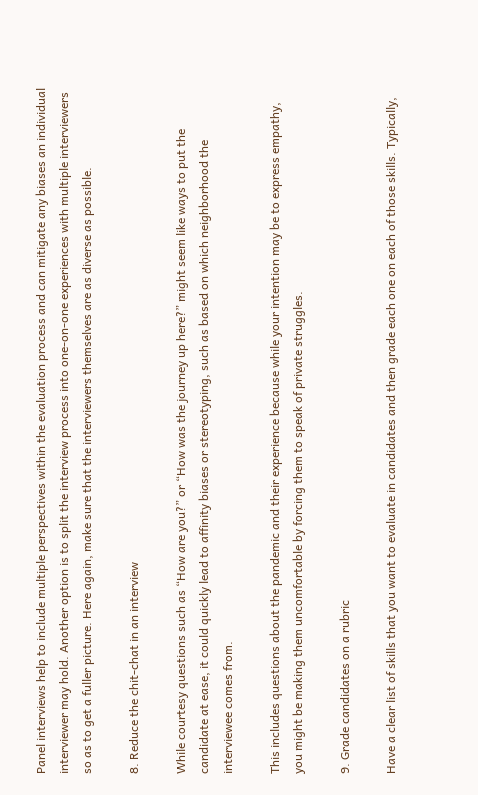Panel interviews help to include multiple perspectives within the evaluation process and can mitigate any biases an individual interviewer may hold. Another option is to split the interview process into one-on-one experiences with multiple interviewers so as to get a fuller picture. Here again, make sure that the interviewers themselves are as diverse as possible.

8. Reduce the chit-chat in an interview

While courtesy questions such as “How are you?” or “How was the journey up here?” might seem like ways to put the candidate at ease, it could quickly lead to affinity biases or stereotyping, such as based on which neighborhood the interviewee comes from.

This includes questions about the pandemic and their experience because while your intention may be to express empathy, you might be making them uncomfortable by forcing them to speak of private struggles.

9. Grade candidates on a rubric

Have a clear list of skills that you want to evaluate in candidates and then grade each one on each of those skills. Typically,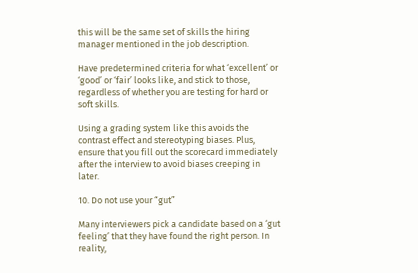this will be the same set of skills the hiring manager mentioned in the job description.

Have predetermined criteria for what ‘excellent’ or ‘good’ or ‘fair’ looks like, and stick to those, regardless of whether you are testing for hard or soft skills.

Using a grading system like this avoids the contrast effect and stereotyping biases. Plus, ensure that you fill out the scorecard immediately after the interview to avoid biases creeping in later.

10. Do not use your “gut”

Many interviewers pick a candidate based on a ‘gut feeling’ that they have found the right person. In reality,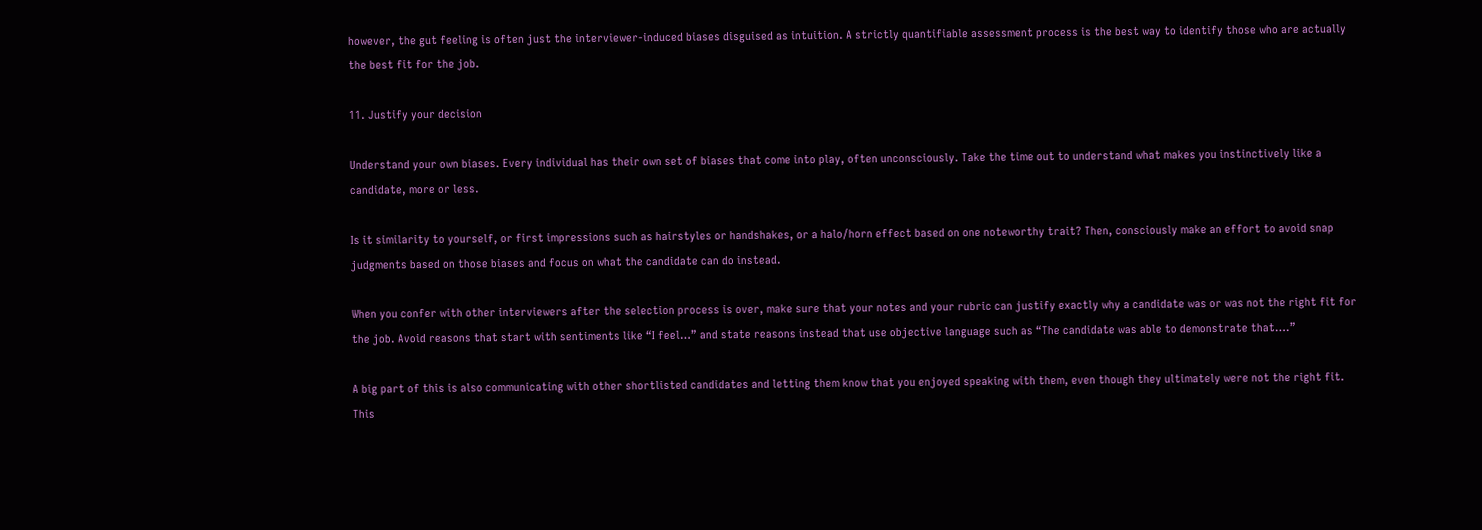however, the gut feeling is often just the interviewer-induced biases disguised as intuition. A strictly quantifiable assessment process is the best way to identify those who are actually the best fit for the job.

11. Justify your decision

Understand your own biases. Every individual has their own set of biases that come into play, often unconsciously. Take the time out to understand what makes you instinctively like a candidate, more or less.

Is it similarity to yourself, or first impressions such as hairstyles or handshakes, or a halo/horn effect based on one noteworthy trait? Then, consciously make an effort to avoid snap judgments based on those biases and focus on what the candidate can do instead.

When you confer with other interviewers after the selection process is over, make sure that your notes and your rubric can justify exactly why a candidate was or was not the right fit for the job. Avoid reasons that start with sentiments like “I feel…” and state reasons instead that use objective language such as “The candidate was able to demonstrate that….”

A big part of this is also communicating with other shortlisted candidates and letting them know that you enjoyed speaking with them, even though they ultimately were not the right fit. This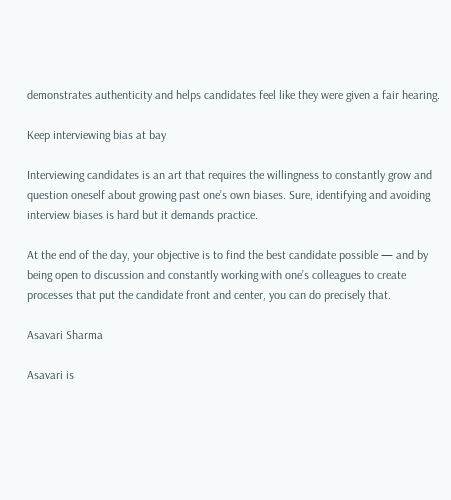demonstrates authenticity and helps candidates feel like they were given a fair hearing.

Keep interviewing bias at bay

Interviewing candidates is an art that requires the willingness to constantly grow and question oneself about growing past one’s own biases. Sure, identifying and avoiding interview biases is hard but it demands practice.

At the end of the day, your objective is to find the best candidate possible — and by being open to discussion and constantly working with one’s colleagues to create processes that put the candidate front and center, you can do precisely that.

Asavari Sharma

Asavari is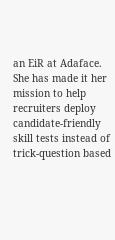an EiR at Adaface. She has made it her mission to help recruiters deploy candidate-friendly skill tests instead of trick-question based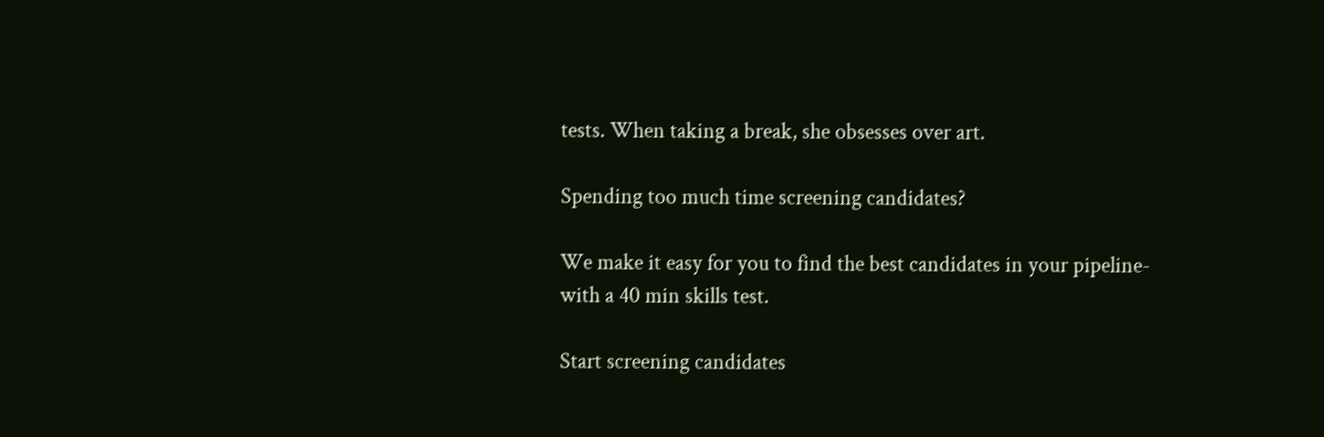tests. When taking a break, she obsesses over art.

Spending too much time screening candidates?

We make it easy for you to find the best candidates in your pipeline-
with a 40 min skills test.

Start screening candidates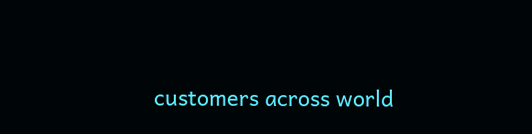customers across world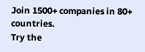Join 1500+ companies in 80+ countries.
Try the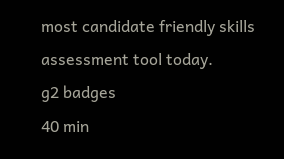most candidate friendly skills assessment tool today.
g2 badges
40 min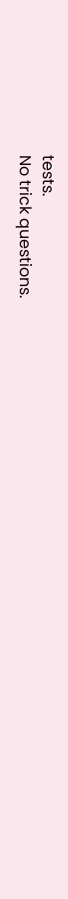tests.
No trick questions.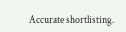Accurate shortlisting.